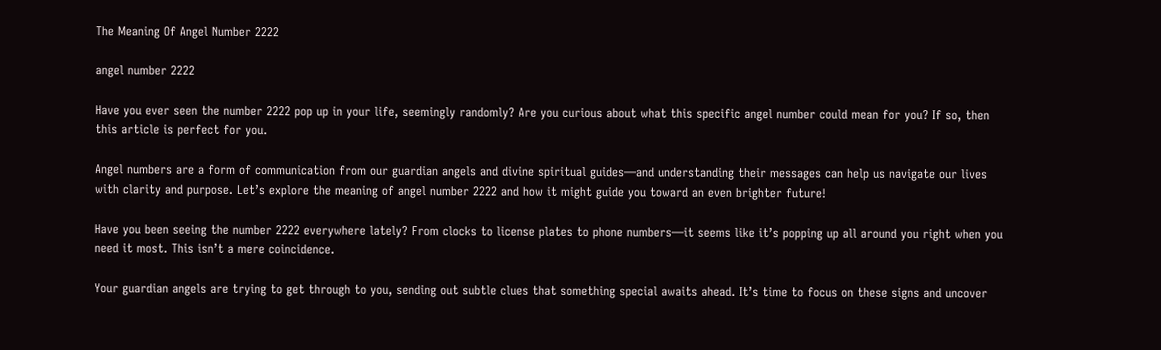The Meaning Of Angel Number 2222

angel number 2222

Have you ever seen the number 2222 pop up in your life, seemingly randomly? Are you curious about what this specific angel number could mean for you? If so, then this article is perfect for you.

Angel numbers are a form of communication from our guardian angels and divine spiritual guides—and understanding their messages can help us navigate our lives with clarity and purpose. Let’s explore the meaning of angel number 2222 and how it might guide you toward an even brighter future!

Have you been seeing the number 2222 everywhere lately? From clocks to license plates to phone numbers—it seems like it’s popping up all around you right when you need it most. This isn’t a mere coincidence.

Your guardian angels are trying to get through to you, sending out subtle clues that something special awaits ahead. It’s time to focus on these signs and uncover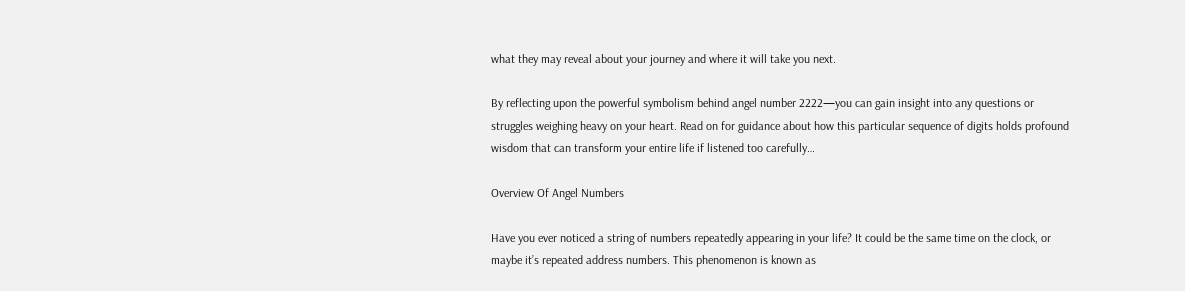what they may reveal about your journey and where it will take you next.

By reflecting upon the powerful symbolism behind angel number 2222—you can gain insight into any questions or struggles weighing heavy on your heart. Read on for guidance about how this particular sequence of digits holds profound wisdom that can transform your entire life if listened too carefully…

Overview Of Angel Numbers

Have you ever noticed a string of numbers repeatedly appearing in your life? It could be the same time on the clock, or maybe it’s repeated address numbers. This phenomenon is known as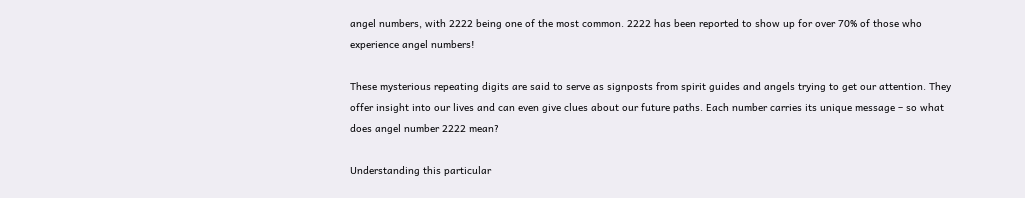angel numbers, with 2222 being one of the most common. 2222 has been reported to show up for over 70% of those who experience angel numbers!

These mysterious repeating digits are said to serve as signposts from spirit guides and angels trying to get our attention. They offer insight into our lives and can even give clues about our future paths. Each number carries its unique message – so what does angel number 2222 mean?

Understanding this particular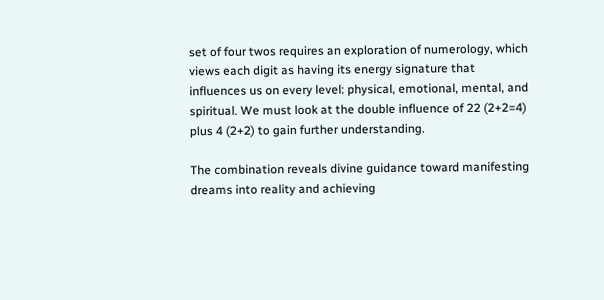set of four twos requires an exploration of numerology, which views each digit as having its energy signature that influences us on every level: physical, emotional, mental, and spiritual. We must look at the double influence of 22 (2+2=4) plus 4 (2+2) to gain further understanding.

The combination reveals divine guidance toward manifesting dreams into reality and achieving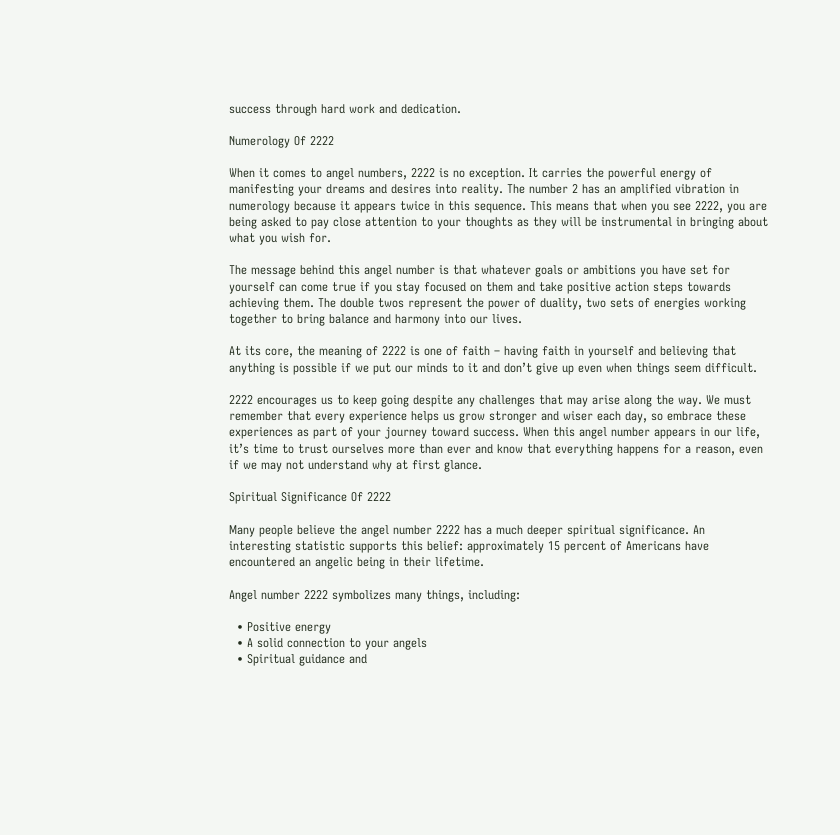success through hard work and dedication.

Numerology Of 2222

When it comes to angel numbers, 2222 is no exception. It carries the powerful energy of manifesting your dreams and desires into reality. The number 2 has an amplified vibration in numerology because it appears twice in this sequence. This means that when you see 2222, you are being asked to pay close attention to your thoughts as they will be instrumental in bringing about what you wish for.

The message behind this angel number is that whatever goals or ambitions you have set for yourself can come true if you stay focused on them and take positive action steps towards achieving them. The double twos represent the power of duality, two sets of energies working together to bring balance and harmony into our lives.

At its core, the meaning of 2222 is one of faith – having faith in yourself and believing that anything is possible if we put our minds to it and don’t give up even when things seem difficult.

2222 encourages us to keep going despite any challenges that may arise along the way. We must remember that every experience helps us grow stronger and wiser each day, so embrace these experiences as part of your journey toward success. When this angel number appears in our life, it’s time to trust ourselves more than ever and know that everything happens for a reason, even if we may not understand why at first glance.

Spiritual Significance Of 2222

Many people believe the angel number 2222 has a much deeper spiritual significance. An interesting statistic supports this belief: approximately 15 percent of Americans have encountered an angelic being in their lifetime.

Angel number 2222 symbolizes many things, including:

  • Positive energy
  • A solid connection to your angels
  • Spiritual guidance and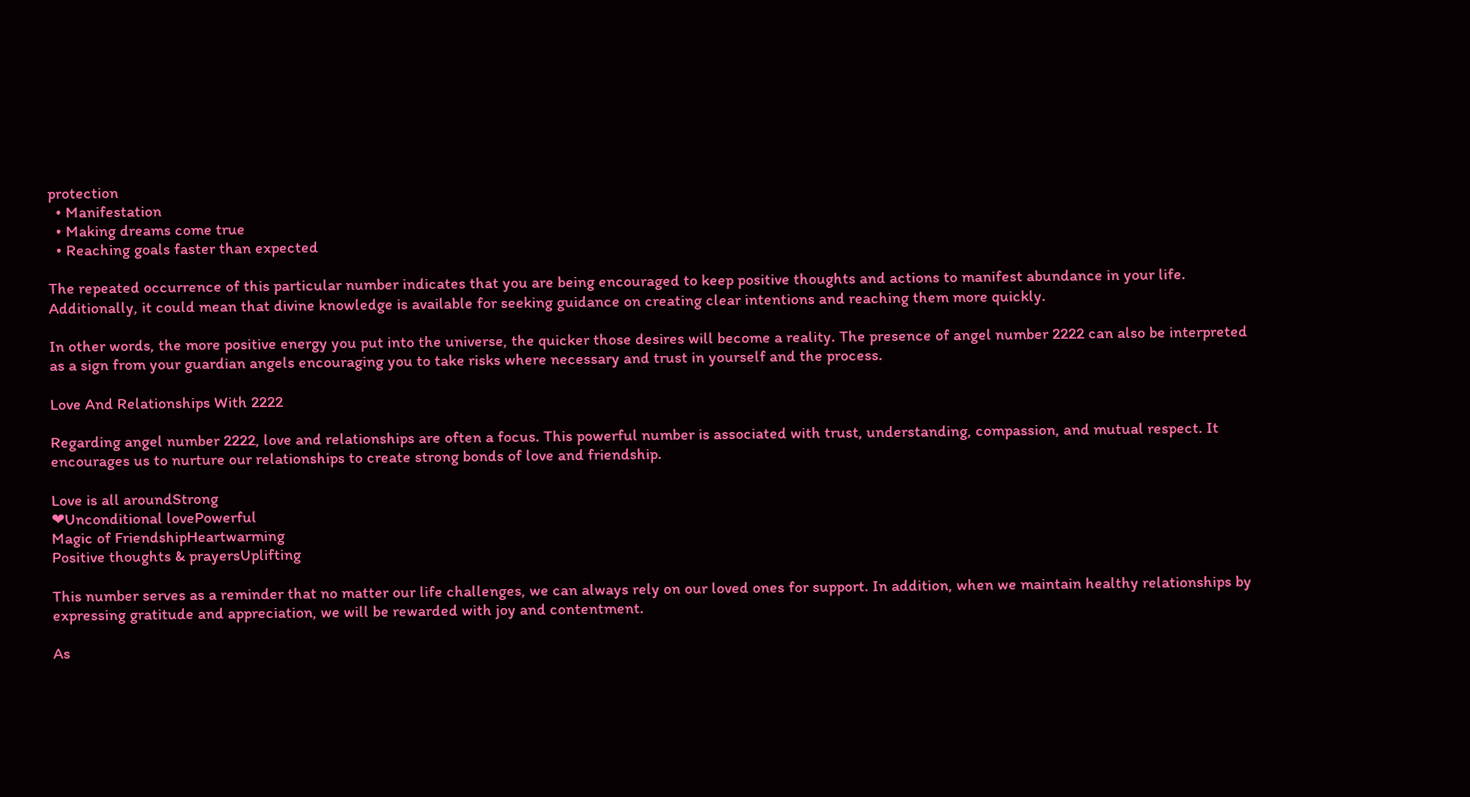protection
  • Manifestation
  • Making dreams come true
  • Reaching goals faster than expected

The repeated occurrence of this particular number indicates that you are being encouraged to keep positive thoughts and actions to manifest abundance in your life. Additionally, it could mean that divine knowledge is available for seeking guidance on creating clear intentions and reaching them more quickly.

In other words, the more positive energy you put into the universe, the quicker those desires will become a reality. The presence of angel number 2222 can also be interpreted as a sign from your guardian angels encouraging you to take risks where necessary and trust in yourself and the process.

Love And Relationships With 2222

Regarding angel number 2222, love and relationships are often a focus. This powerful number is associated with trust, understanding, compassion, and mutual respect. It encourages us to nurture our relationships to create strong bonds of love and friendship.

Love is all aroundStrong
❤Unconditional lovePowerful
Magic of FriendshipHeartwarming
Positive thoughts & prayersUplifting

This number serves as a reminder that no matter our life challenges, we can always rely on our loved ones for support. In addition, when we maintain healthy relationships by expressing gratitude and appreciation, we will be rewarded with joy and contentment.

As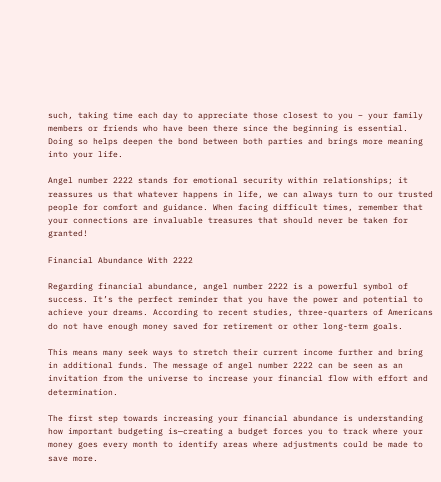such, taking time each day to appreciate those closest to you – your family members or friends who have been there since the beginning is essential. Doing so helps deepen the bond between both parties and brings more meaning into your life.

Angel number 2222 stands for emotional security within relationships; it reassures us that whatever happens in life, we can always turn to our trusted people for comfort and guidance. When facing difficult times, remember that your connections are invaluable treasures that should never be taken for granted!

Financial Abundance With 2222

Regarding financial abundance, angel number 2222 is a powerful symbol of success. It’s the perfect reminder that you have the power and potential to achieve your dreams. According to recent studies, three-quarters of Americans do not have enough money saved for retirement or other long-term goals.

This means many seek ways to stretch their current income further and bring in additional funds. The message of angel number 2222 can be seen as an invitation from the universe to increase your financial flow with effort and determination.

The first step towards increasing your financial abundance is understanding how important budgeting is—creating a budget forces you to track where your money goes every month to identify areas where adjustments could be made to save more.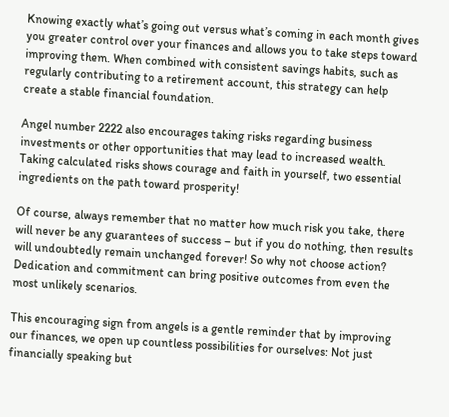Knowing exactly what’s going out versus what’s coming in each month gives you greater control over your finances and allows you to take steps toward improving them. When combined with consistent savings habits, such as regularly contributing to a retirement account, this strategy can help create a stable financial foundation.

Angel number 2222 also encourages taking risks regarding business investments or other opportunities that may lead to increased wealth. Taking calculated risks shows courage and faith in yourself, two essential ingredients on the path toward prosperity!

Of course, always remember that no matter how much risk you take, there will never be any guarantees of success – but if you do nothing, then results will undoubtedly remain unchanged forever! So why not choose action? Dedication and commitment can bring positive outcomes from even the most unlikely scenarios.

This encouraging sign from angels is a gentle reminder that by improving our finances, we open up countless possibilities for ourselves: Not just financially speaking but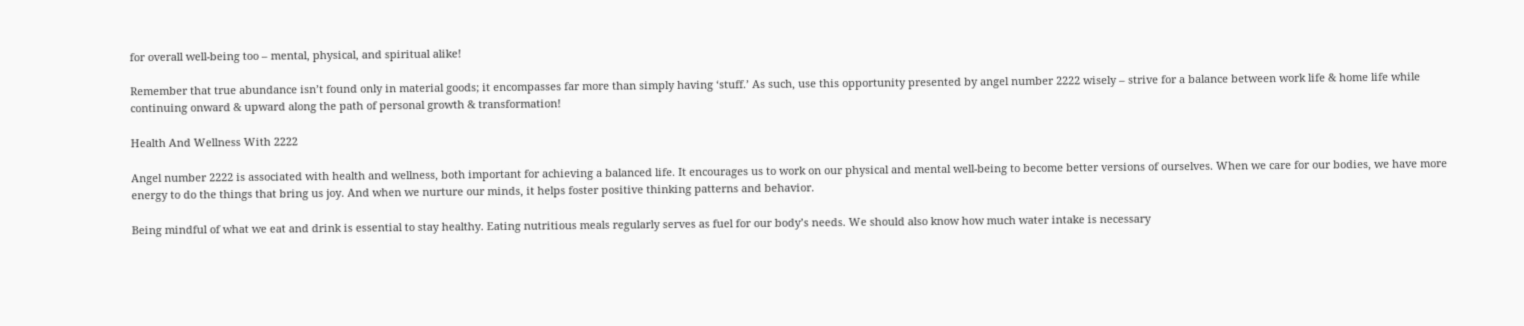for overall well-being too – mental, physical, and spiritual alike!

Remember that true abundance isn’t found only in material goods; it encompasses far more than simply having ‘stuff.’ As such, use this opportunity presented by angel number 2222 wisely – strive for a balance between work life & home life while continuing onward & upward along the path of personal growth & transformation!

Health And Wellness With 2222

Angel number 2222 is associated with health and wellness, both important for achieving a balanced life. It encourages us to work on our physical and mental well-being to become better versions of ourselves. When we care for our bodies, we have more energy to do the things that bring us joy. And when we nurture our minds, it helps foster positive thinking patterns and behavior.

Being mindful of what we eat and drink is essential to stay healthy. Eating nutritious meals regularly serves as fuel for our body’s needs. We should also know how much water intake is necessary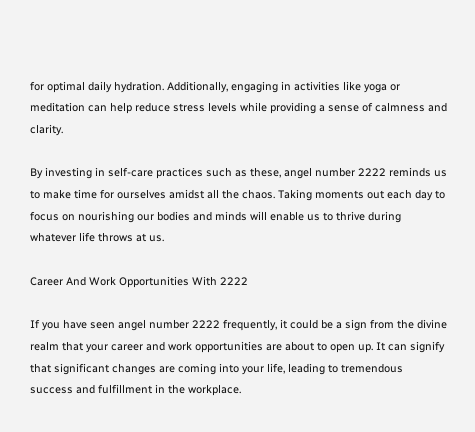for optimal daily hydration. Additionally, engaging in activities like yoga or meditation can help reduce stress levels while providing a sense of calmness and clarity.

By investing in self-care practices such as these, angel number 2222 reminds us to make time for ourselves amidst all the chaos. Taking moments out each day to focus on nourishing our bodies and minds will enable us to thrive during whatever life throws at us.

Career And Work Opportunities With 2222

If you have seen angel number 2222 frequently, it could be a sign from the divine realm that your career and work opportunities are about to open up. It can signify that significant changes are coming into your life, leading to tremendous success and fulfillment in the workplace.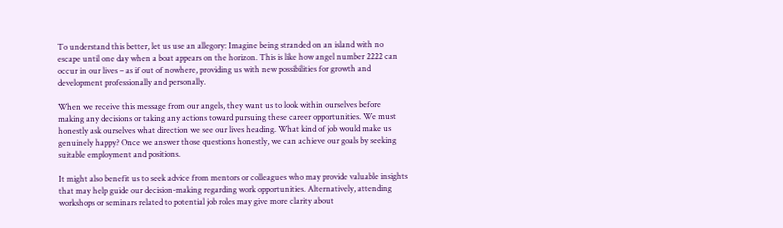To understand this better, let us use an allegory: Imagine being stranded on an island with no escape until one day when a boat appears on the horizon. This is like how angel number 2222 can occur in our lives – as if out of nowhere, providing us with new possibilities for growth and development professionally and personally.

When we receive this message from our angels, they want us to look within ourselves before making any decisions or taking any actions toward pursuing these career opportunities. We must honestly ask ourselves what direction we see our lives heading. What kind of job would make us genuinely happy? Once we answer those questions honestly, we can achieve our goals by seeking suitable employment and positions.

It might also benefit us to seek advice from mentors or colleagues who may provide valuable insights that may help guide our decision-making regarding work opportunities. Alternatively, attending workshops or seminars related to potential job roles may give more clarity about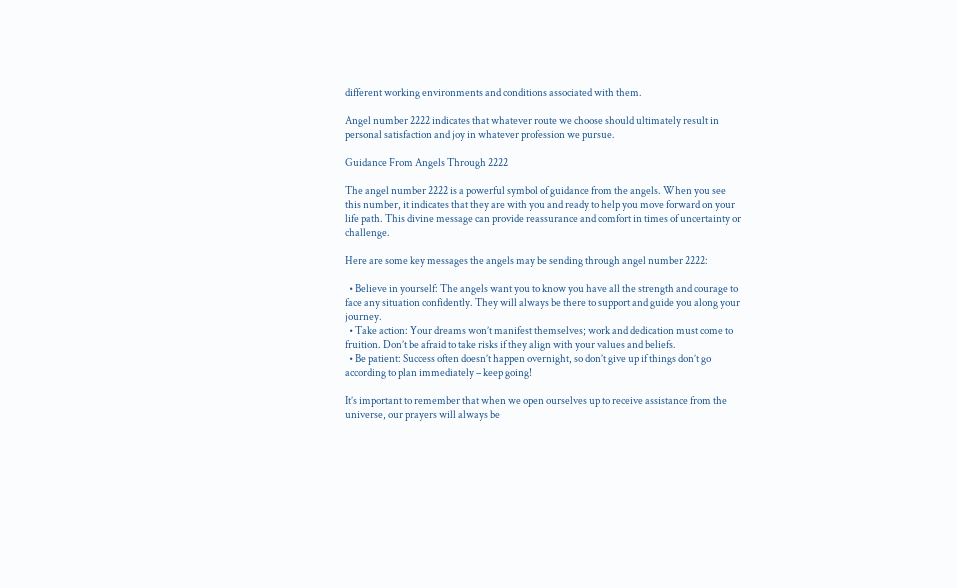different working environments and conditions associated with them.

Angel number 2222 indicates that whatever route we choose should ultimately result in personal satisfaction and joy in whatever profession we pursue.

Guidance From Angels Through 2222

The angel number 2222 is a powerful symbol of guidance from the angels. When you see this number, it indicates that they are with you and ready to help you move forward on your life path. This divine message can provide reassurance and comfort in times of uncertainty or challenge.

Here are some key messages the angels may be sending through angel number 2222:

  • Believe in yourself: The angels want you to know you have all the strength and courage to face any situation confidently. They will always be there to support and guide you along your journey.
  • Take action: Your dreams won’t manifest themselves; work and dedication must come to fruition. Don’t be afraid to take risks if they align with your values and beliefs.
  • Be patient: Success often doesn’t happen overnight, so don’t give up if things don’t go according to plan immediately – keep going!

It’s important to remember that when we open ourselves up to receive assistance from the universe, our prayers will always be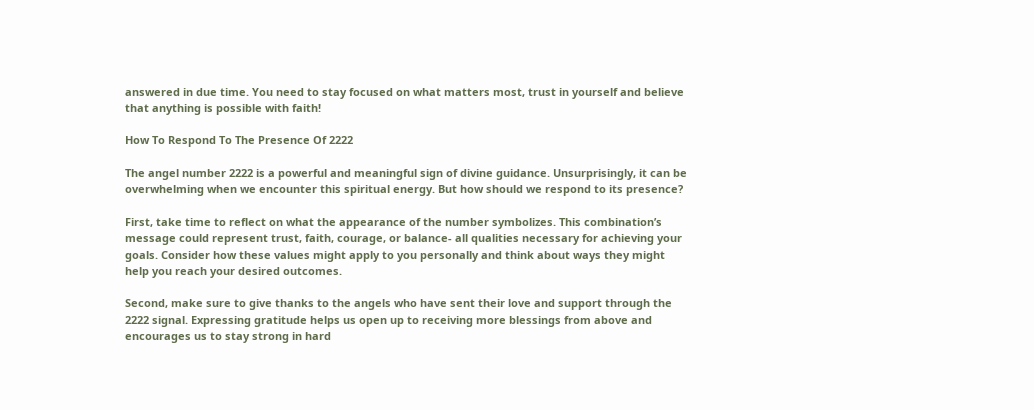answered in due time. You need to stay focused on what matters most, trust in yourself and believe that anything is possible with faith!

How To Respond To The Presence Of 2222

The angel number 2222 is a powerful and meaningful sign of divine guidance. Unsurprisingly, it can be overwhelming when we encounter this spiritual energy. But how should we respond to its presence?

First, take time to reflect on what the appearance of the number symbolizes. This combination’s message could represent trust, faith, courage, or balance- all qualities necessary for achieving your goals. Consider how these values might apply to you personally and think about ways they might help you reach your desired outcomes.

Second, make sure to give thanks to the angels who have sent their love and support through the 2222 signal. Expressing gratitude helps us open up to receiving more blessings from above and encourages us to stay strong in hard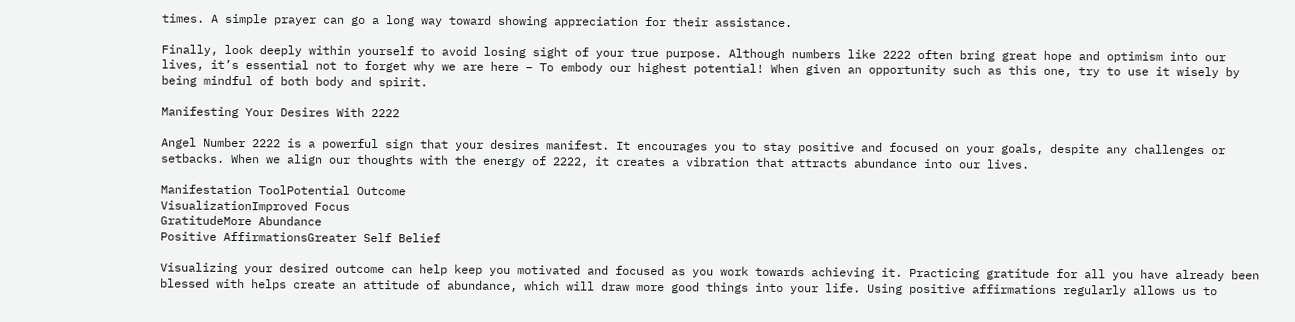times. A simple prayer can go a long way toward showing appreciation for their assistance.

Finally, look deeply within yourself to avoid losing sight of your true purpose. Although numbers like 2222 often bring great hope and optimism into our lives, it’s essential not to forget why we are here – To embody our highest potential! When given an opportunity such as this one, try to use it wisely by being mindful of both body and spirit.

Manifesting Your Desires With 2222

Angel Number 2222 is a powerful sign that your desires manifest. It encourages you to stay positive and focused on your goals, despite any challenges or setbacks. When we align our thoughts with the energy of 2222, it creates a vibration that attracts abundance into our lives.

Manifestation ToolPotential Outcome
VisualizationImproved Focus
GratitudeMore Abundance
Positive AffirmationsGreater Self Belief

Visualizing your desired outcome can help keep you motivated and focused as you work towards achieving it. Practicing gratitude for all you have already been blessed with helps create an attitude of abundance, which will draw more good things into your life. Using positive affirmations regularly allows us to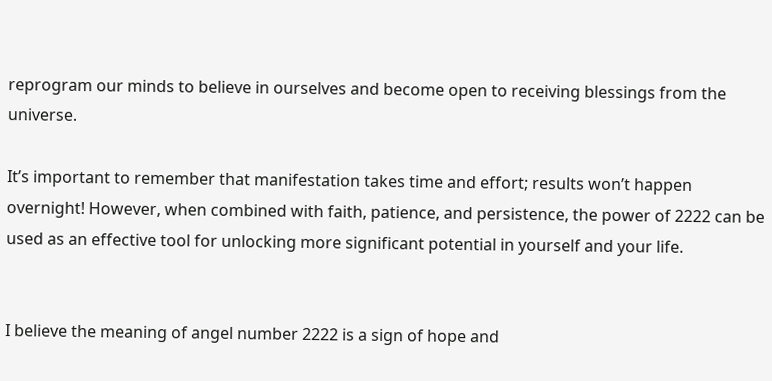reprogram our minds to believe in ourselves and become open to receiving blessings from the universe.

It’s important to remember that manifestation takes time and effort; results won’t happen overnight! However, when combined with faith, patience, and persistence, the power of 2222 can be used as an effective tool for unlocking more significant potential in yourself and your life.


I believe the meaning of angel number 2222 is a sign of hope and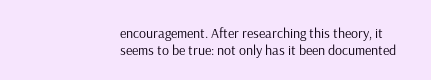encouragement. After researching this theory, it seems to be true: not only has it been documented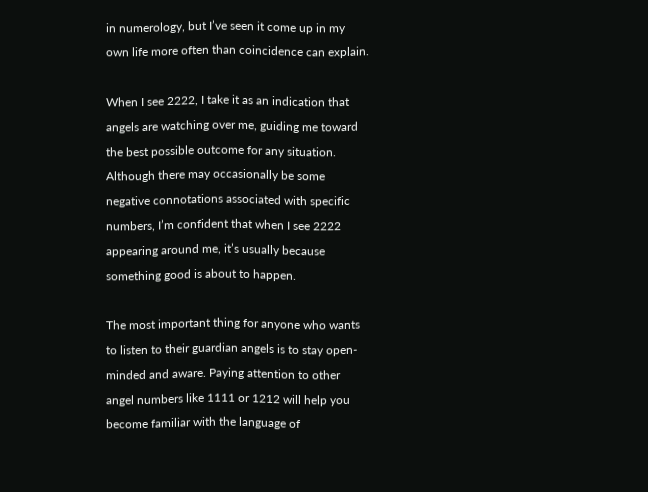in numerology, but I’ve seen it come up in my own life more often than coincidence can explain.

When I see 2222, I take it as an indication that angels are watching over me, guiding me toward the best possible outcome for any situation. Although there may occasionally be some negative connotations associated with specific numbers, I’m confident that when I see 2222 appearing around me, it’s usually because something good is about to happen.

The most important thing for anyone who wants to listen to their guardian angels is to stay open-minded and aware. Paying attention to other angel numbers like 1111 or 1212 will help you become familiar with the language of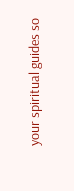your spiritual guides so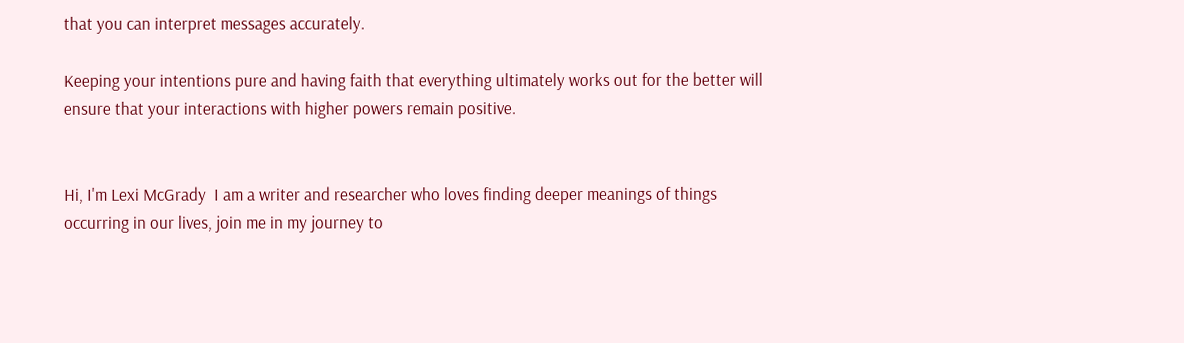that you can interpret messages accurately.

Keeping your intentions pure and having faith that everything ultimately works out for the better will ensure that your interactions with higher powers remain positive.


Hi, I'm Lexi McGrady  I am a writer and researcher who loves finding deeper meanings of things occurring in our lives, join me in my journey to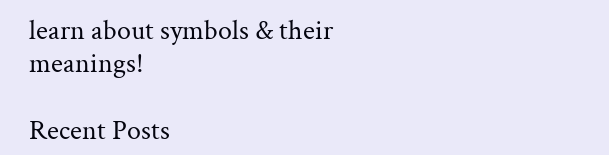learn about symbols & their meanings!

Recent Posts